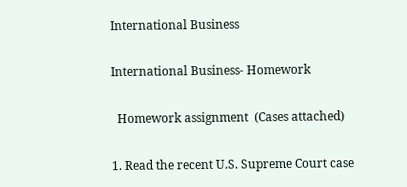International Business

International Business- Homework

  Homework assignment  (Cases attached)

1. Read the recent U.S. Supreme Court case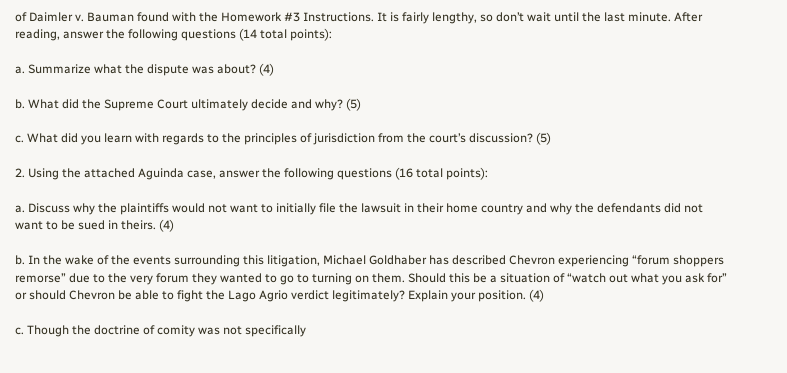of Daimler v. Bauman found with the Homework #3 Instructions. It is fairly lengthy, so don’t wait until the last minute. After reading, answer the following questions (14 total points):

a. Summarize what the dispute was about? (4)

b. What did the Supreme Court ultimately decide and why? (5)

c. What did you learn with regards to the principles of jurisdiction from the court’s discussion? (5)

2. Using the attached Aguinda case, answer the following questions (16 total points):

a. Discuss why the plaintiffs would not want to initially file the lawsuit in their home country and why the defendants did not want to be sued in theirs. (4)

b. In the wake of the events surrounding this litigation, Michael Goldhaber has described Chevron experiencing “forum shoppers remorse” due to the very forum they wanted to go to turning on them. Should this be a situation of “watch out what you ask for” or should Chevron be able to fight the Lago Agrio verdict legitimately? Explain your position. (4)

c. Though the doctrine of comity was not specifically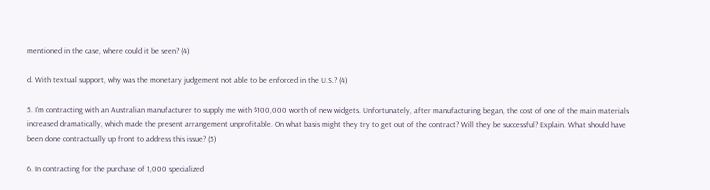mentioned in the case, where could it be seen? (4)

d. With textual support, why was the monetary judgement not able to be enforced in the U.S.? (4)

5. I’m contracting with an Australian manufacturer to supply me with $100,000 worth of new widgets. Unfortunately, after manufacturing began, the cost of one of the main materials increased dramatically, which made the present arrangement unprofitable. On what basis might they try to get out of the contract? Will they be successful? Explain. What should have been done contractually up front to address this issue? (5)

6. In contracting for the purchase of 1,000 specialized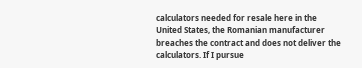calculators needed for resale here in the United States, the Romanian manufacturer breaches the contract and does not deliver the calculators. If I pursue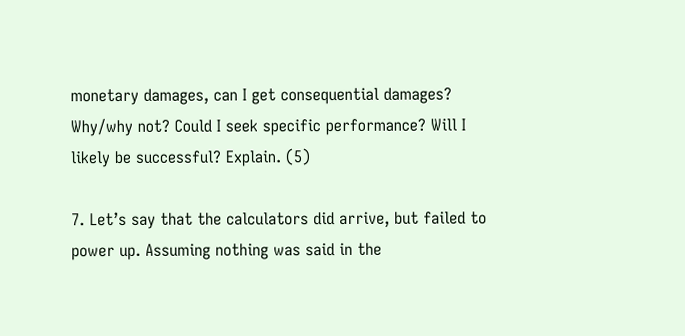monetary damages, can I get consequential damages? Why/why not? Could I seek specific performance? Will I likely be successful? Explain. (5)

7. Let’s say that the calculators did arrive, but failed to power up. Assuming nothing was said in the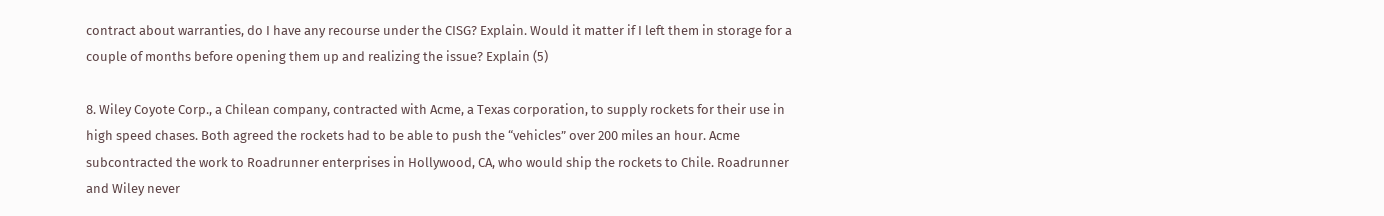contract about warranties, do I have any recourse under the CISG? Explain. Would it matter if I left them in storage for a couple of months before opening them up and realizing the issue? Explain (5)

8. Wiley Coyote Corp., a Chilean company, contracted with Acme, a Texas corporation, to supply rockets for their use in high speed chases. Both agreed the rockets had to be able to push the “vehicles” over 200 miles an hour. Acme subcontracted the work to Roadrunner enterprises in Hollywood, CA, who would ship the rockets to Chile. Roadrunner and Wiley never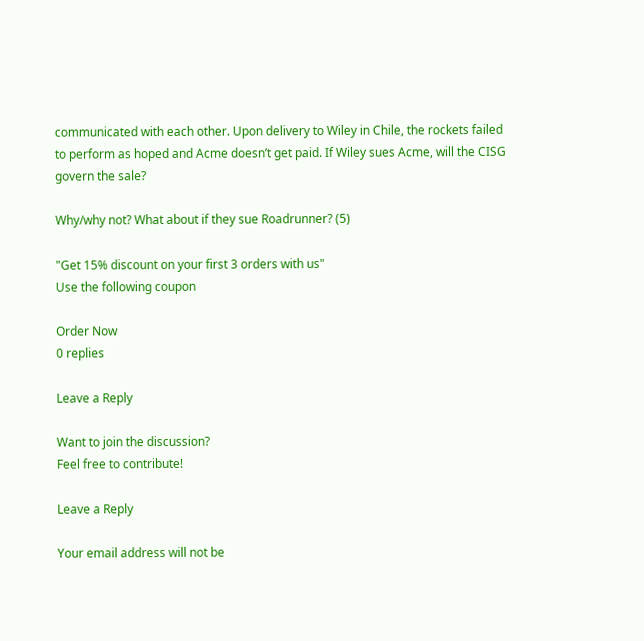communicated with each other. Upon delivery to Wiley in Chile, the rockets failed to perform as hoped and Acme doesn’t get paid. If Wiley sues Acme, will the CISG govern the sale?

Why/why not? What about if they sue Roadrunner? (5)

"Get 15% discount on your first 3 orders with us"
Use the following coupon

Order Now
0 replies

Leave a Reply

Want to join the discussion?
Feel free to contribute!

Leave a Reply

Your email address will not be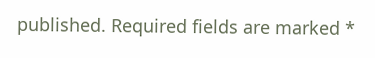published. Required fields are marked *